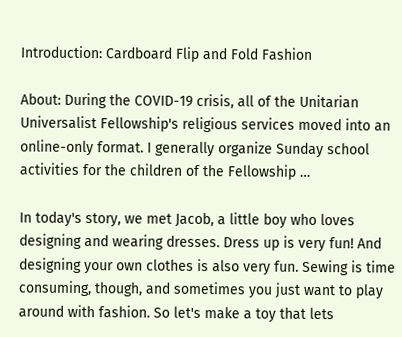Introduction: Cardboard Flip and Fold Fashion

About: During the COVID-19 crisis, all of the Unitarian Universalist Fellowship's religious services moved into an online-only format. I generally organize Sunday school activities for the children of the Fellowship …

In today's story, we met Jacob, a little boy who loves designing and wearing dresses. Dress up is very fun! And designing your own clothes is also very fun. Sewing is time consuming, though, and sometimes you just want to play around with fashion. So let's make a toy that lets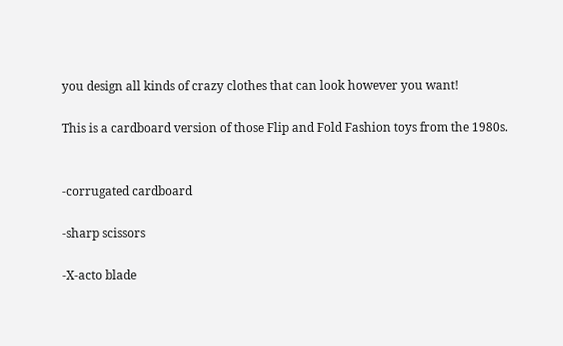you design all kinds of crazy clothes that can look however you want!

This is a cardboard version of those Flip and Fold Fashion toys from the 1980s.


-corrugated cardboard

-sharp scissors

-X-acto blade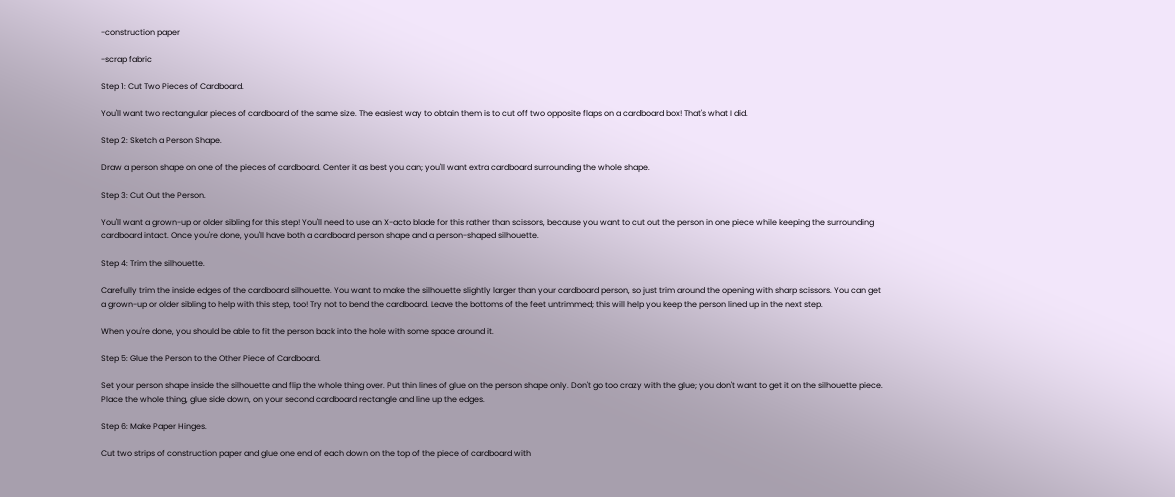-construction paper

-scrap fabric

Step 1: Cut Two Pieces of Cardboard.

You'll want two rectangular pieces of cardboard of the same size. The easiest way to obtain them is to cut off two opposite flaps on a cardboard box! That's what I did.

Step 2: Sketch a Person Shape.

Draw a person shape on one of the pieces of cardboard. Center it as best you can; you'll want extra cardboard surrounding the whole shape.

Step 3: Cut Out the Person.

You'll want a grown-up or older sibling for this step! You'll need to use an X-acto blade for this rather than scissors, because you want to cut out the person in one piece while keeping the surrounding cardboard intact. Once you're done, you'll have both a cardboard person shape and a person-shaped silhouette.

Step 4: Trim the silhouette.

Carefully trim the inside edges of the cardboard silhouette. You want to make the silhouette slightly larger than your cardboard person, so just trim around the opening with sharp scissors. You can get a grown-up or older sibling to help with this step, too! Try not to bend the cardboard. Leave the bottoms of the feet untrimmed; this will help you keep the person lined up in the next step.

When you're done, you should be able to fit the person back into the hole with some space around it.

Step 5: Glue the Person to the Other Piece of Cardboard.

Set your person shape inside the silhouette and flip the whole thing over. Put thin lines of glue on the person shape only. Don't go too crazy with the glue; you don't want to get it on the silhouette piece. Place the whole thing, glue side down, on your second cardboard rectangle and line up the edges.

Step 6: Make Paper Hinges.

Cut two strips of construction paper and glue one end of each down on the top of the piece of cardboard with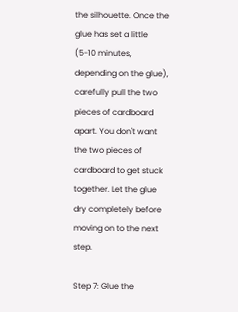the silhouette. Once the glue has set a little (5-10 minutes, depending on the glue), carefully pull the two pieces of cardboard apart. You don't want the two pieces of cardboard to get stuck together. Let the glue dry completely before moving on to the next step.

Step 7: Glue the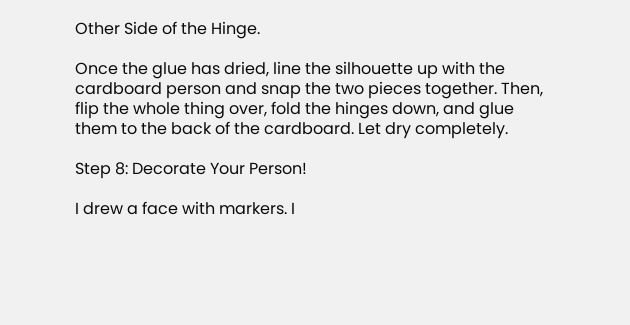Other Side of the Hinge.

Once the glue has dried, line the silhouette up with the cardboard person and snap the two pieces together. Then, flip the whole thing over, fold the hinges down, and glue them to the back of the cardboard. Let dry completely.

Step 8: Decorate Your Person!

I drew a face with markers. I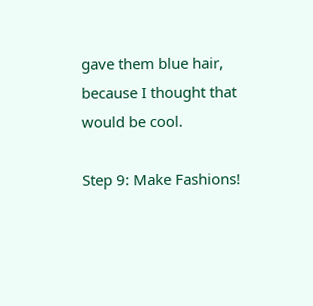gave them blue hair, because I thought that would be cool.

Step 9: Make Fashions!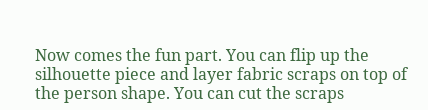Now comes the fun part. You can flip up the silhouette piece and layer fabric scraps on top of the person shape. You can cut the scraps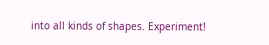into all kinds of shapes. Experiment!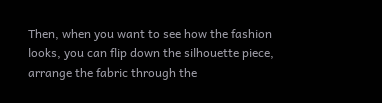Then, when you want to see how the fashion looks, you can flip down the silhouette piece, arrange the fabric through the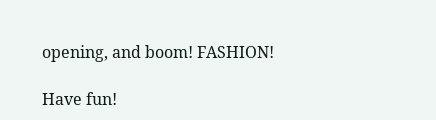opening, and boom! FASHION!

Have fun!